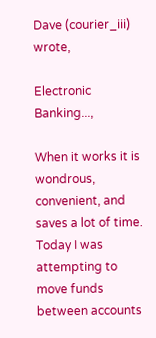Dave (courier_iii) wrote,

Electronic Banking...,

When it works it is wondrous, convenient, and saves a lot of time.
Today I was attempting to move funds between accounts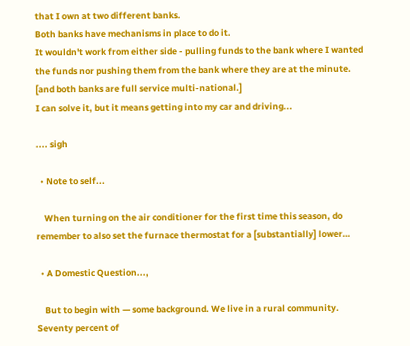that I own at two different banks.
Both banks have mechanisms in place to do it.
It wouldn't work from either side - pulling funds to the bank where I wanted the funds nor pushing them from the bank where they are at the minute.
[and both banks are full service multi-national.]
I can solve it, but it means getting into my car and driving...

.... sigh

  • Note to self...

    When turning on the air conditioner for the first time this season, do remember to also set the furnace thermostat for a [substantially] lower…

  • A Domestic Question...,

    But to begin with — some background. We live in a rural community. Seventy percent of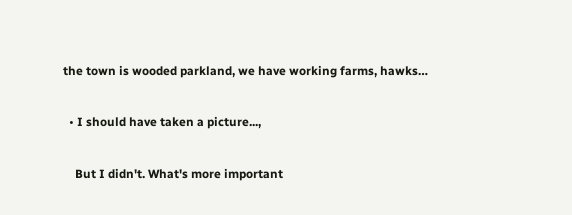the town is wooded parkland, we have working farms, hawks…

  • I should have taken a picture...,

    But I didn't. What's more important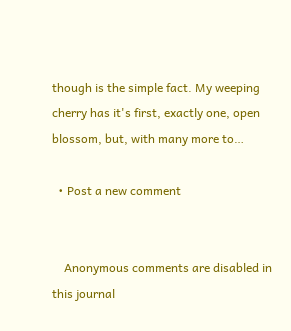though is the simple fact. My weeping cherry has it's first, exactly one, open blossom, but, with many more to…

  • Post a new comment


    Anonymous comments are disabled in this journal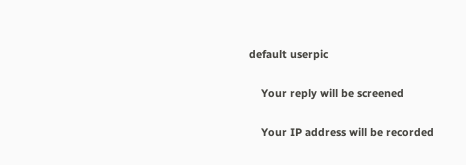default userpic

    Your reply will be screened

    Your IP address will be recorded